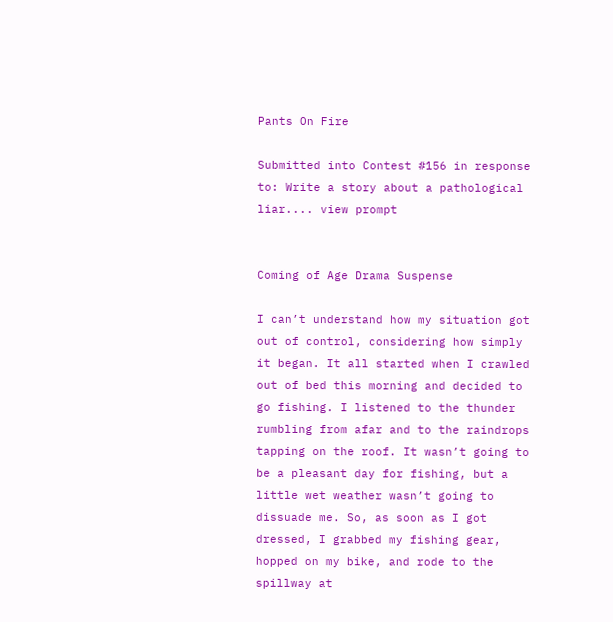Pants On Fire

Submitted into Contest #156 in response to: Write a story about a pathological liar.... view prompt


Coming of Age Drama Suspense

I can’t understand how my situation got out of control, considering how simply it began. It all started when I crawled out of bed this morning and decided to go fishing. I listened to the thunder rumbling from afar and to the raindrops tapping on the roof. It wasn’t going to be a pleasant day for fishing, but a little wet weather wasn’t going to dissuade me. So, as soon as I got dressed, I grabbed my fishing gear, hopped on my bike, and rode to the spillway at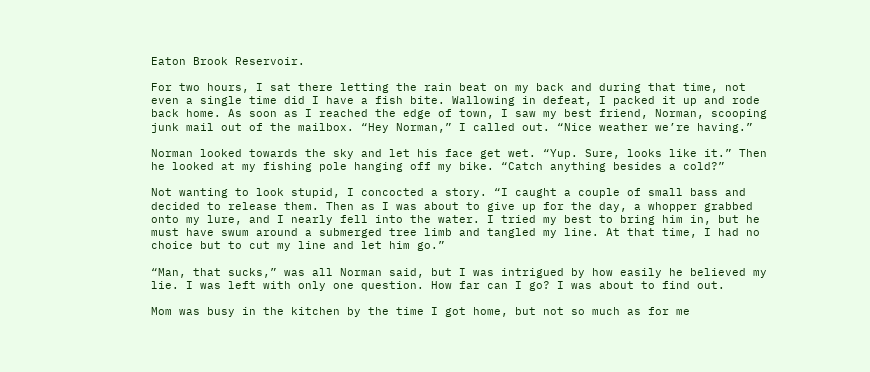Eaton Brook Reservoir.

For two hours, I sat there letting the rain beat on my back and during that time, not even a single time did I have a fish bite. Wallowing in defeat, I packed it up and rode back home. As soon as I reached the edge of town, I saw my best friend, Norman, scooping junk mail out of the mailbox. “Hey Norman,” I called out. “Nice weather we’re having.”

Norman looked towards the sky and let his face get wet. “Yup. Sure, looks like it.” Then he looked at my fishing pole hanging off my bike. “Catch anything besides a cold?”

Not wanting to look stupid, I concocted a story. “I caught a couple of small bass and decided to release them. Then as I was about to give up for the day, a whopper grabbed onto my lure, and I nearly fell into the water. I tried my best to bring him in, but he must have swum around a submerged tree limb and tangled my line. At that time, I had no choice but to cut my line and let him go.”

“Man, that sucks,” was all Norman said, but I was intrigued by how easily he believed my lie. I was left with only one question. How far can I go? I was about to find out.

Mom was busy in the kitchen by the time I got home, but not so much as for me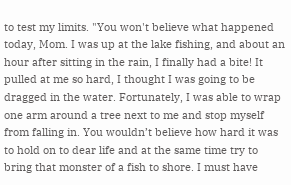to test my limits. "You won't believe what happened today, Mom. I was up at the lake fishing, and about an hour after sitting in the rain, I finally had a bite! It pulled at me so hard, I thought I was going to be dragged in the water. Fortunately, I was able to wrap one arm around a tree next to me and stop myself from falling in. You wouldn’t believe how hard it was to hold on to dear life and at the same time try to bring that monster of a fish to shore. I must have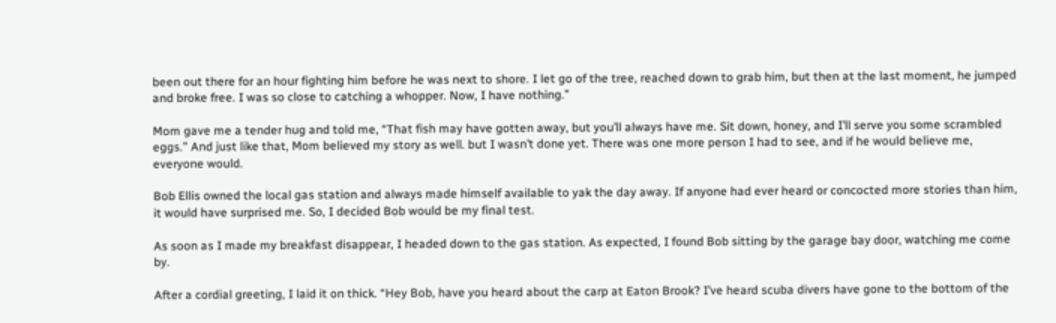been out there for an hour fighting him before he was next to shore. I let go of the tree, reached down to grab him, but then at the last moment, he jumped and broke free. I was so close to catching a whopper. Now, I have nothing.”

Mom gave me a tender hug and told me, “That fish may have gotten away, but you’ll always have me. Sit down, honey, and I’ll serve you some scrambled eggs.” And just like that, Mom believed my story as well. but I wasn’t done yet. There was one more person I had to see, and if he would believe me, everyone would.

Bob Ellis owned the local gas station and always made himself available to yak the day away. If anyone had ever heard or concocted more stories than him, it would have surprised me. So, I decided Bob would be my final test.

As soon as I made my breakfast disappear, I headed down to the gas station. As expected, I found Bob sitting by the garage bay door, watching me come by.

After a cordial greeting, I laid it on thick. “Hey Bob, have you heard about the carp at Eaton Brook? I’ve heard scuba divers have gone to the bottom of the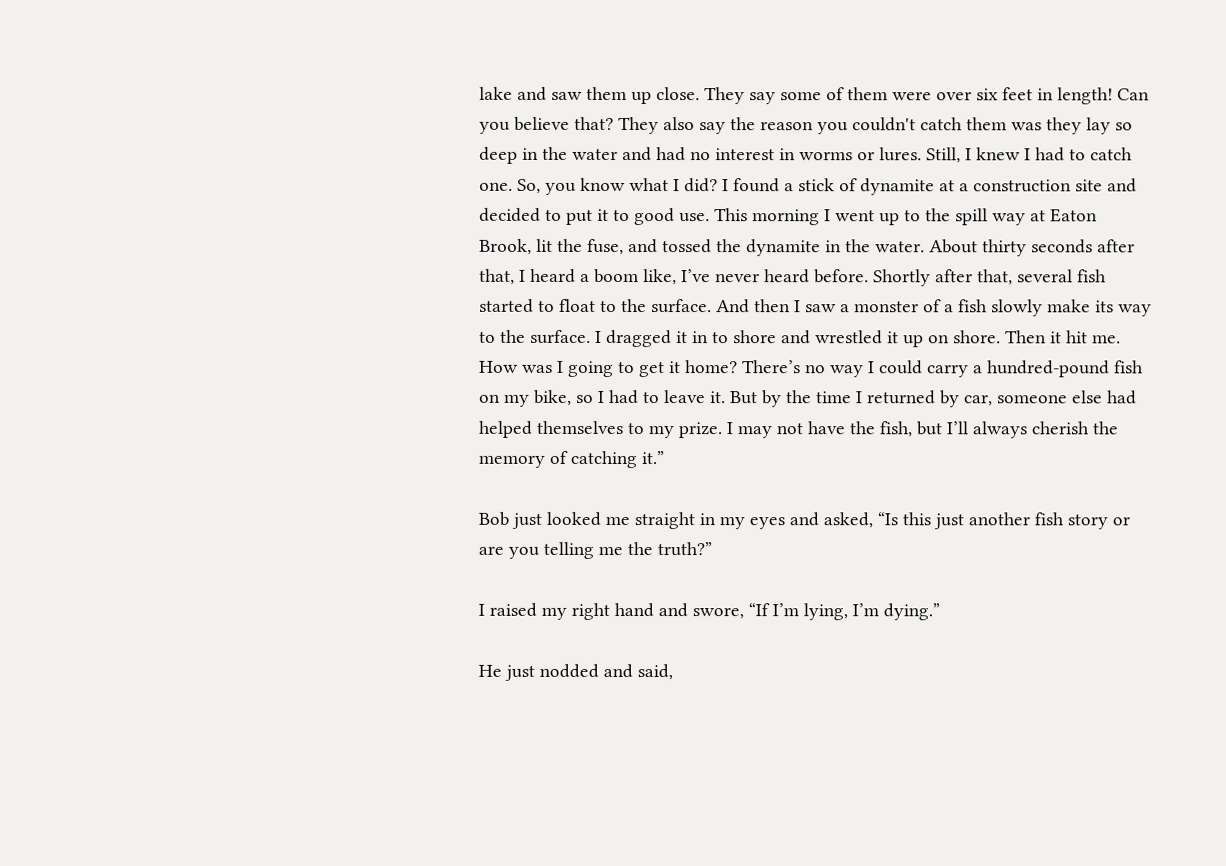lake and saw them up close. They say some of them were over six feet in length! Can you believe that? They also say the reason you couldn't catch them was they lay so deep in the water and had no interest in worms or lures. Still, I knew I had to catch one. So, you know what I did? I found a stick of dynamite at a construction site and decided to put it to good use. This morning I went up to the spill way at Eaton Brook, lit the fuse, and tossed the dynamite in the water. About thirty seconds after that, I heard a boom like, I’ve never heard before. Shortly after that, several fish started to float to the surface. And then I saw a monster of a fish slowly make its way to the surface. I dragged it in to shore and wrestled it up on shore. Then it hit me. How was I going to get it home? There’s no way I could carry a hundred-pound fish on my bike, so I had to leave it. But by the time I returned by car, someone else had helped themselves to my prize. I may not have the fish, but I’ll always cherish the memory of catching it.”

Bob just looked me straight in my eyes and asked, “Is this just another fish story or are you telling me the truth?”

I raised my right hand and swore, “If I’m lying, I’m dying.”

He just nodded and said,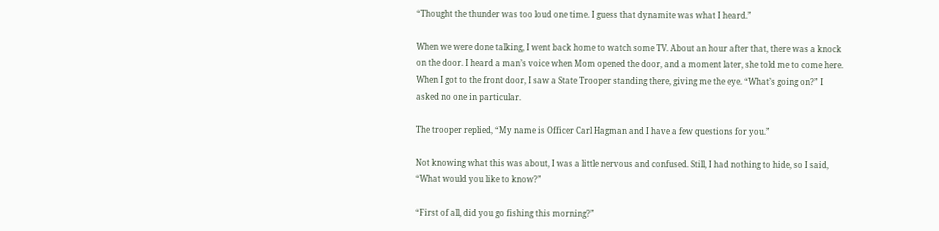“Thought the thunder was too loud one time. I guess that dynamite was what I heard.”

When we were done talking, I went back home to watch some TV. About an hour after that, there was a knock on the door. I heard a man’s voice when Mom opened the door, and a moment later, she told me to come here. When I got to the front door, I saw a State Trooper standing there, giving me the eye. “What’s going on?” I asked no one in particular.

The trooper replied, “My name is Officer Carl Hagman and I have a few questions for you.”

Not knowing what this was about, I was a little nervous and confused. Still, I had nothing to hide, so I said, “What would you like to know?”

“First of all, did you go fishing this morning?”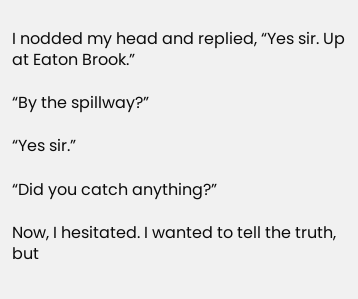I nodded my head and replied, “Yes sir. Up at Eaton Brook.”

“By the spillway?”

“Yes sir.”

“Did you catch anything?”

Now, I hesitated. I wanted to tell the truth, but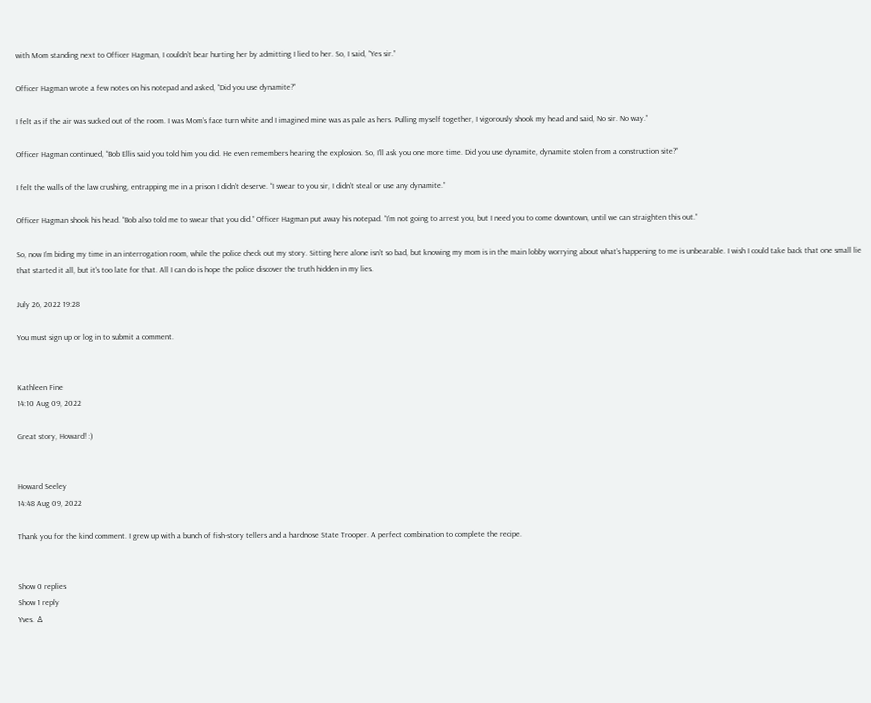with Mom standing next to Officer Hagman, I couldn’t bear hurting her by admitting I lied to her. So, I said, “Yes sir.”

Officer Hagman wrote a few notes on his notepad and asked, “Did you use dynamite?”

I felt as if the air was sucked out of the room. I was Mom’s face turn white and I imagined mine was as pale as hers. Pulling myself together, I vigorously shook my head and said, No sir. No way.”

Officer Hagman continued, “Bob Ellis said you told him you did. He even remembers hearing the explosion. So, I’ll ask you one more time. Did you use dynamite, dynamite stolen from a construction site?”

I felt the walls of the law crushing, entrapping me in a prison I didn’t deserve. “I swear to you sir, I didn’t steal or use any dynamite.”

Officer Hagman shook his head. “Bob also told me to swear that you did.” Officer Hagman put away his notepad. “I’m not going to arrest you, but I need you to come downtown, until we can straighten this out.”

So, now I’m biding my time in an interrogation room, while the police check out my story. Sitting here alone isn’t so bad, but knowing my mom is in the main lobby worrying about what’s happening to me is unbearable. I wish I could take back that one small lie that started it all, but it's too late for that. All I can do is hope the police discover the truth hidden in my lies.

July 26, 2022 19:28

You must sign up or log in to submit a comment.


Kathleen Fine
14:10 Aug 09, 2022

Great story, Howard! :)


Howard Seeley
14:48 Aug 09, 2022

Thank you for the kind comment. I grew up with a bunch of fish-story tellers and a hardnose State Trooper. A perfect combination to complete the recipe.


Show 0 replies
Show 1 reply
Yves. ♙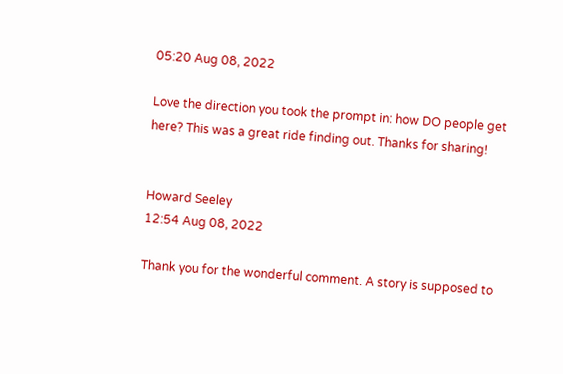05:20 Aug 08, 2022

Love the direction you took the prompt in: how DO people get here? This was a great ride finding out. Thanks for sharing!


Howard Seeley
12:54 Aug 08, 2022

Thank you for the wonderful comment. A story is supposed to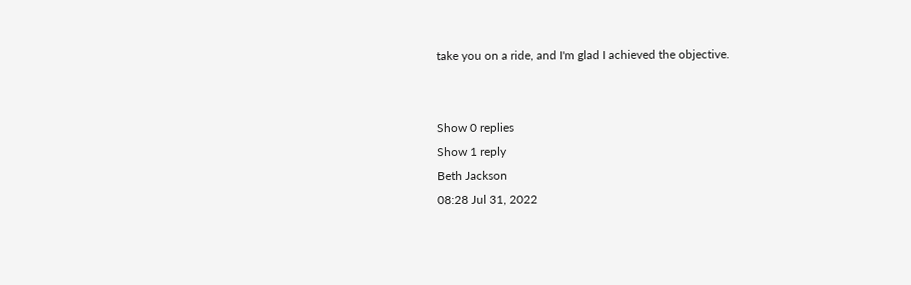take you on a ride, and I'm glad I achieved the objective.


Show 0 replies
Show 1 reply
Beth Jackson
08:28 Jul 31, 2022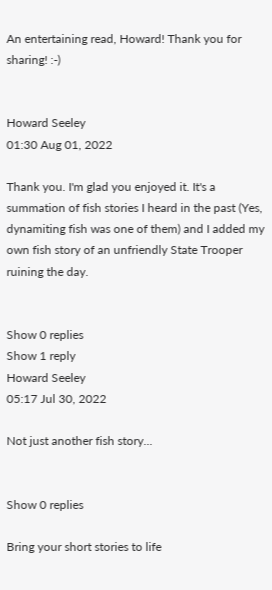An entertaining read, Howard! Thank you for sharing! :-)


Howard Seeley
01:30 Aug 01, 2022

Thank you. I'm glad you enjoyed it. It's a summation of fish stories I heard in the past (Yes, dynamiting fish was one of them) and I added my own fish story of an unfriendly State Trooper ruining the day.


Show 0 replies
Show 1 reply
Howard Seeley
05:17 Jul 30, 2022

Not just another fish story...


Show 0 replies

Bring your short stories to life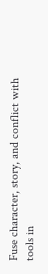Fuse character, story, and conflict with tools in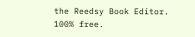the Reedsy Book Editor. 100% free.